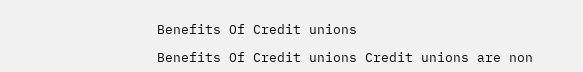Benefits Of Credit unions

Benefits Of Credit unions Credit unions are non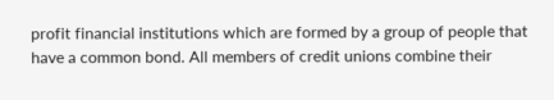profit financial institutions which are formed by a group of people that have a common bond. All members of credit unions combine their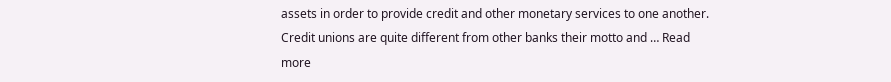assets in order to provide credit and other monetary services to one another. Credit unions are quite different from other banks their motto and … Read more